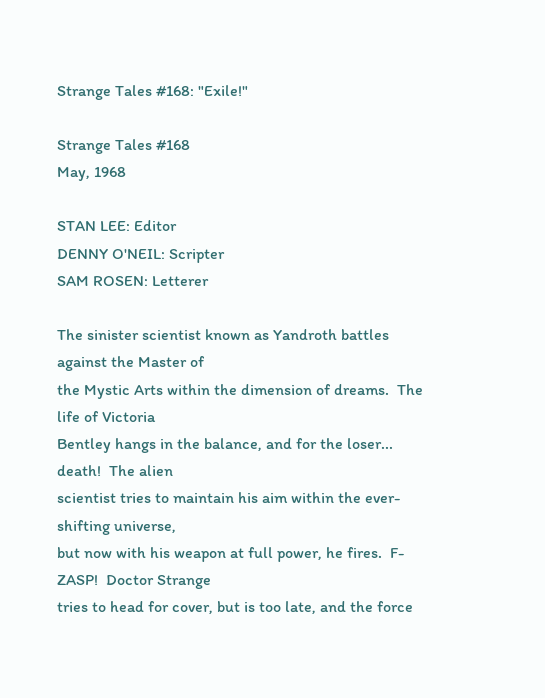Strange Tales #168: "Exile!"

Strange Tales #168
May, 1968

STAN LEE: Editor
DENNY O'NEIL: Scripter
SAM ROSEN: Letterer

The sinister scientist known as Yandroth battles against the Master of
the Mystic Arts within the dimension of dreams.  The life of Victoria
Bentley hangs in the balance, and for the loser... death!  The alien
scientist tries to maintain his aim within the ever-shifting universe,
but now with his weapon at full power, he fires.  F-ZASP!  Doctor Strange
tries to head for cover, but is too late, and the force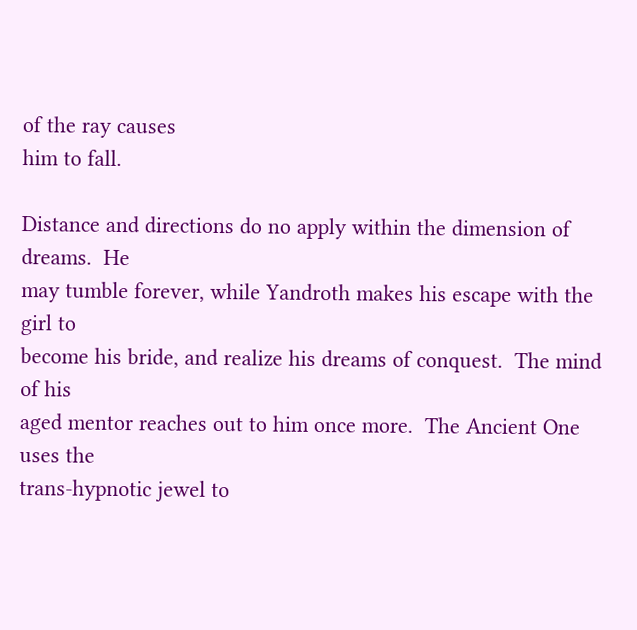of the ray causes
him to fall.

Distance and directions do no apply within the dimension of dreams.  He
may tumble forever, while Yandroth makes his escape with the girl to
become his bride, and realize his dreams of conquest.  The mind of his
aged mentor reaches out to him once more.  The Ancient One uses the
trans-hypnotic jewel to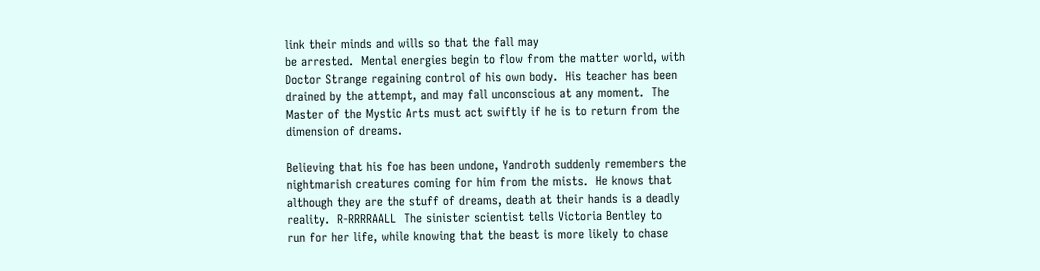link their minds and wills so that the fall may
be arrested.  Mental energies begin to flow from the matter world, with
Doctor Strange regaining control of his own body.  His teacher has been
drained by the attempt, and may fall unconscious at any moment.  The
Master of the Mystic Arts must act swiftly if he is to return from the
dimension of dreams.

Believing that his foe has been undone, Yandroth suddenly remembers the
nightmarish creatures coming for him from the mists.  He knows that
although they are the stuff of dreams, death at their hands is a deadly
reality.  R-RRRRAALL  The sinister scientist tells Victoria Bentley to
run for her life, while knowing that the beast is more likely to chase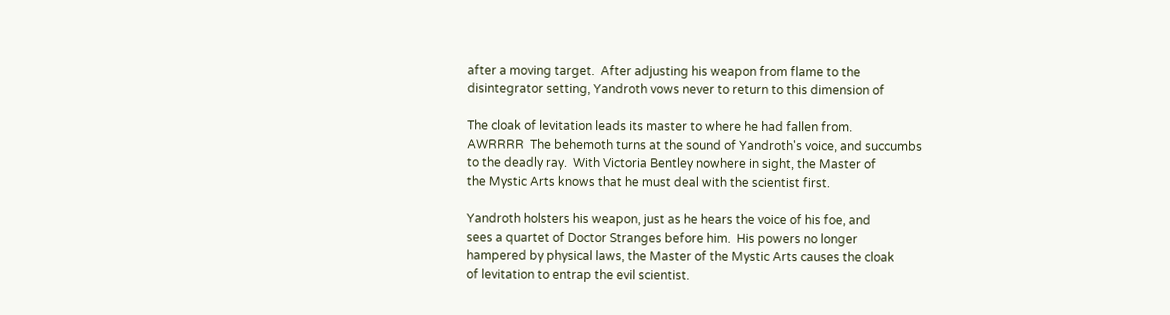after a moving target.  After adjusting his weapon from flame to the
disintegrator setting, Yandroth vows never to return to this dimension of

The cloak of levitation leads its master to where he had fallen from.
AWRRRR  The behemoth turns at the sound of Yandroth's voice, and succumbs
to the deadly ray.  With Victoria Bentley nowhere in sight, the Master of
the Mystic Arts knows that he must deal with the scientist first.

Yandroth holsters his weapon, just as he hears the voice of his foe, and
sees a quartet of Doctor Stranges before him.  His powers no longer
hampered by physical laws, the Master of the Mystic Arts causes the cloak
of levitation to entrap the evil scientist.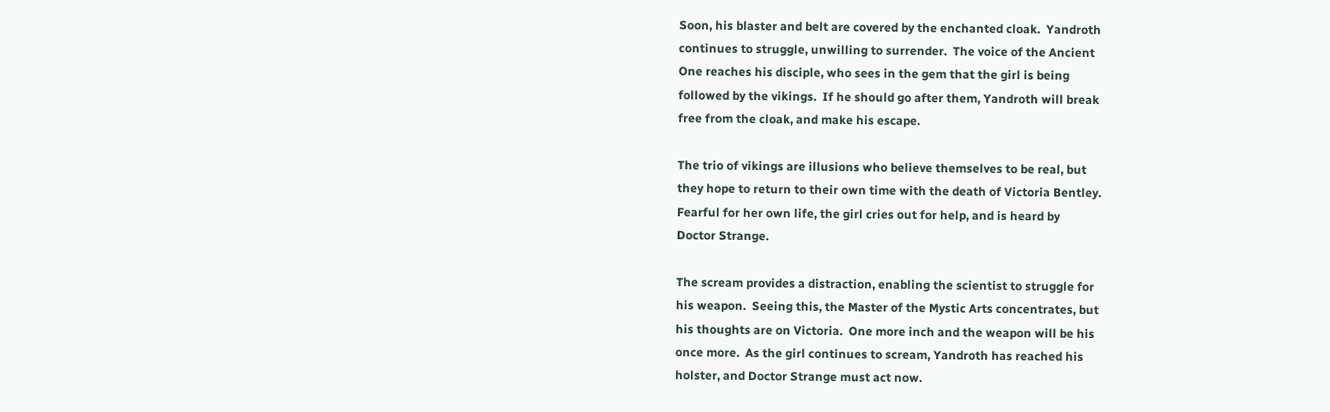Soon, his blaster and belt are covered by the enchanted cloak.  Yandroth
continues to struggle, unwilling to surrender.  The voice of the Ancient
One reaches his disciple, who sees in the gem that the girl is being
followed by the vikings.  If he should go after them, Yandroth will break
free from the cloak, and make his escape.

The trio of vikings are illusions who believe themselves to be real, but
they hope to return to their own time with the death of Victoria Bentley.
Fearful for her own life, the girl cries out for help, and is heard by
Doctor Strange.

The scream provides a distraction, enabling the scientist to struggle for
his weapon.  Seeing this, the Master of the Mystic Arts concentrates, but
his thoughts are on Victoria.  One more inch and the weapon will be his
once more.  As the girl continues to scream, Yandroth has reached his
holster, and Doctor Strange must act now.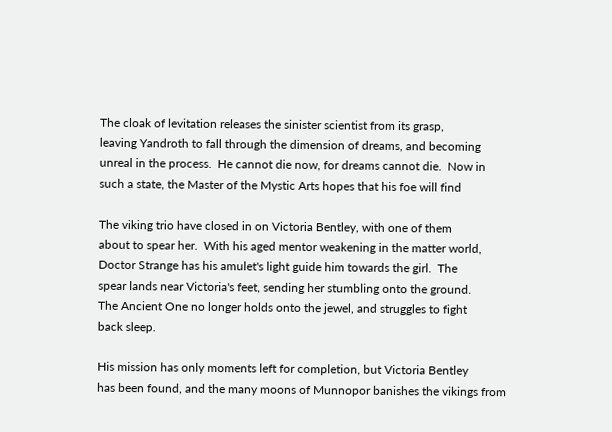The cloak of levitation releases the sinister scientist from its grasp,
leaving Yandroth to fall through the dimension of dreams, and becoming
unreal in the process.  He cannot die now, for dreams cannot die.  Now in
such a state, the Master of the Mystic Arts hopes that his foe will find

The viking trio have closed in on Victoria Bentley, with one of them
about to spear her.  With his aged mentor weakening in the matter world,
Doctor Strange has his amulet's light guide him towards the girl.  The
spear lands near Victoria's feet, sending her stumbling onto the ground.
The Ancient One no longer holds onto the jewel, and struggles to fight
back sleep.

His mission has only moments left for completion, but Victoria Bentley
has been found, and the many moons of Munnopor banishes the vikings from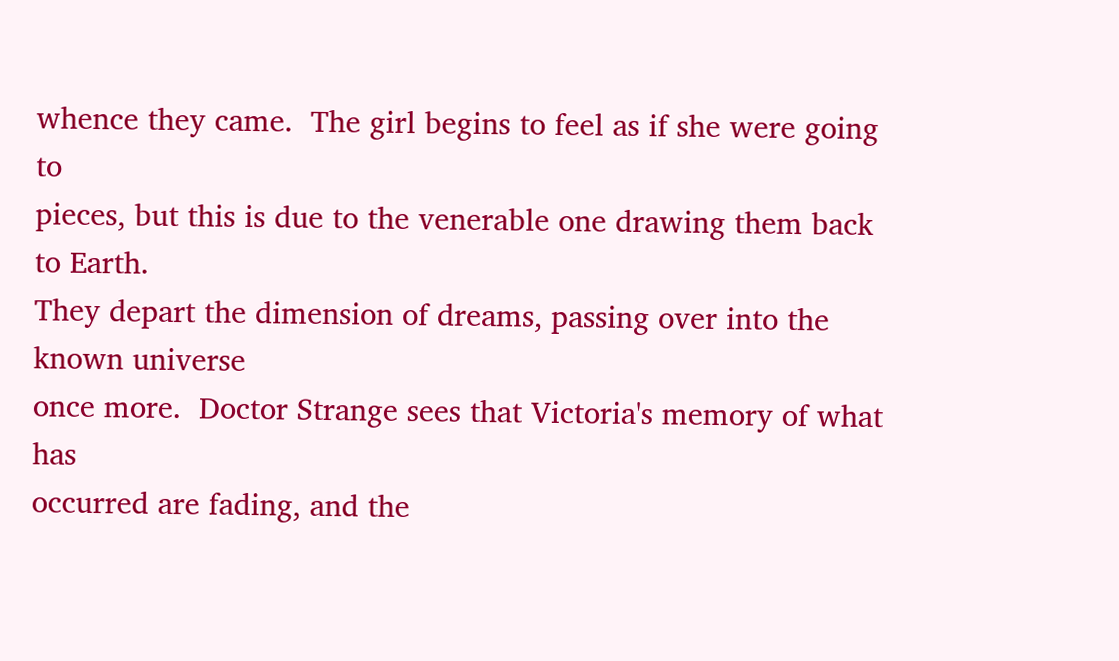whence they came.  The girl begins to feel as if she were going to
pieces, but this is due to the venerable one drawing them back to Earth.
They depart the dimension of dreams, passing over into the known universe
once more.  Doctor Strange sees that Victoria's memory of what has
occurred are fading, and the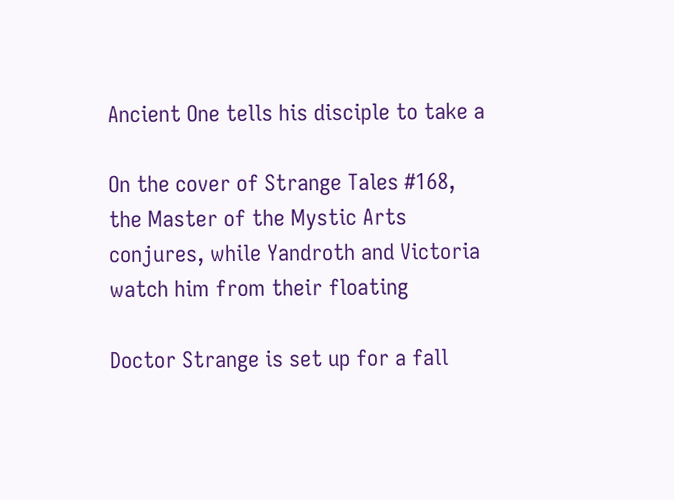Ancient One tells his disciple to take a

On the cover of Strange Tales #168, the Master of the Mystic Arts
conjures, while Yandroth and Victoria watch him from their floating

Doctor Strange is set up for a fall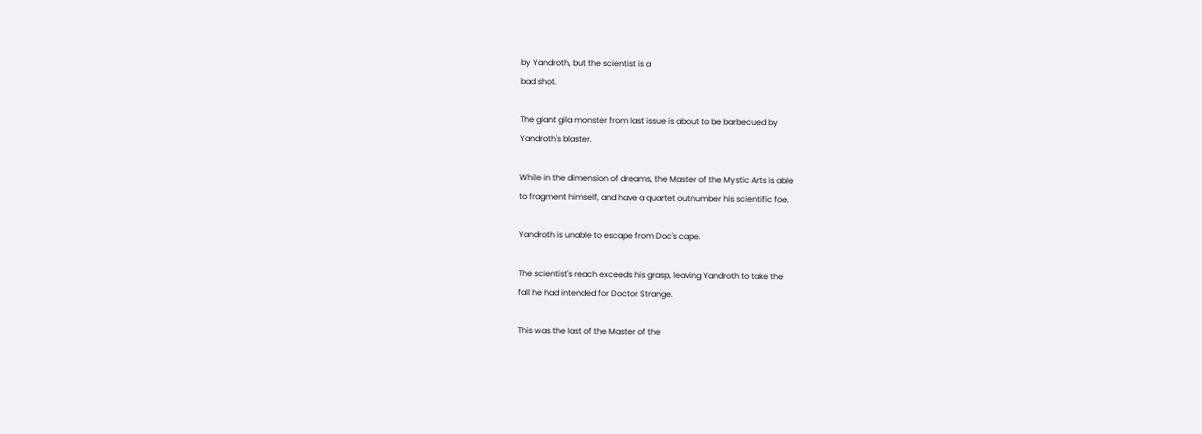by Yandroth, but the scientist is a
bad shot.

The giant gila monster from last issue is about to be barbecued by
Yandroth's blaster.

While in the dimension of dreams, the Master of the Mystic Arts is able
to fragment himself, and have a quartet outnumber his scientific foe.

Yandroth is unable to escape from Doc's cape.

The scientist's reach exceeds his grasp, leaving Yandroth to take the
fall he had intended for Doctor Strange.

This was the last of the Master of the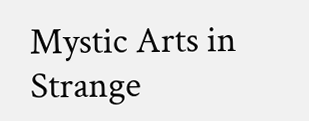Mystic Arts in Strange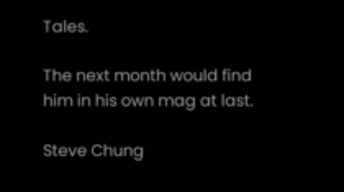Tales.

The next month would find him in his own mag at last.

Steve Chung